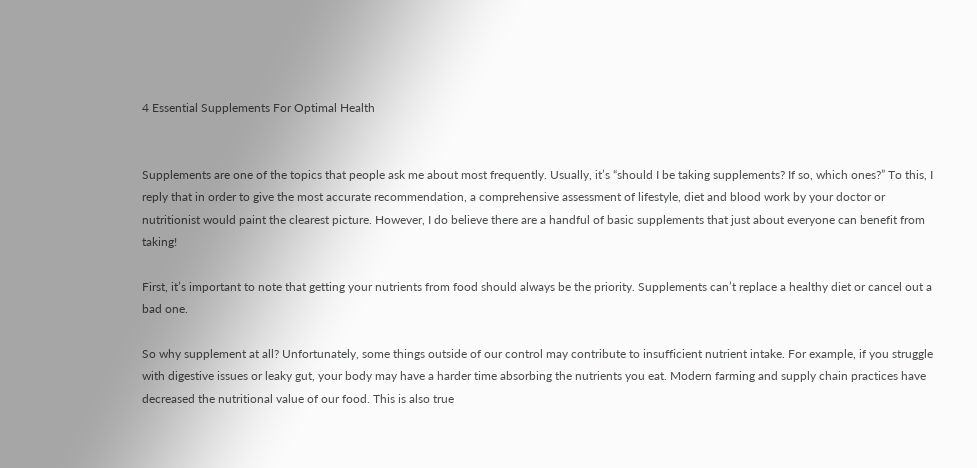4 Essential Supplements For Optimal Health


Supplements are one of the topics that people ask me about most frequently. Usually, it’s “should I be taking supplements? If so, which ones?” To this, I reply that in order to give the most accurate recommendation, a comprehensive assessment of lifestyle, diet and blood work by your doctor or nutritionist would paint the clearest picture. However, I do believe there are a handful of basic supplements that just about everyone can benefit from taking!

First, it’s important to note that getting your nutrients from food should always be the priority. Supplements can’t replace a healthy diet or cancel out a bad one.

So why supplement at all? Unfortunately, some things outside of our control may contribute to insufficient nutrient intake. For example, if you struggle with digestive issues or leaky gut, your body may have a harder time absorbing the nutrients you eat. Modern farming and supply chain practices have decreased the nutritional value of our food. This is also true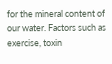for the mineral content of our water. Factors such as exercise, toxin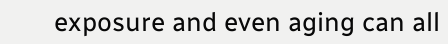exposure and even aging can all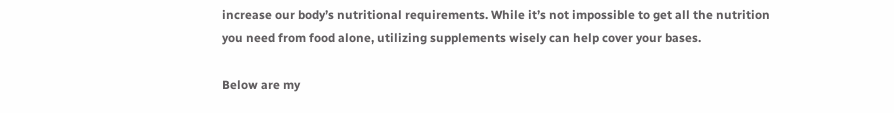increase our body’s nutritional requirements. While it’s not impossible to get all the nutrition you need from food alone, utilizing supplements wisely can help cover your bases.

Below are my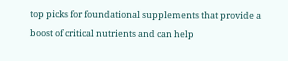top picks for foundational supplements that provide a boost of critical nutrients and can help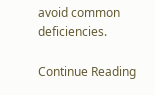avoid common deficiencies.

Continue Reading